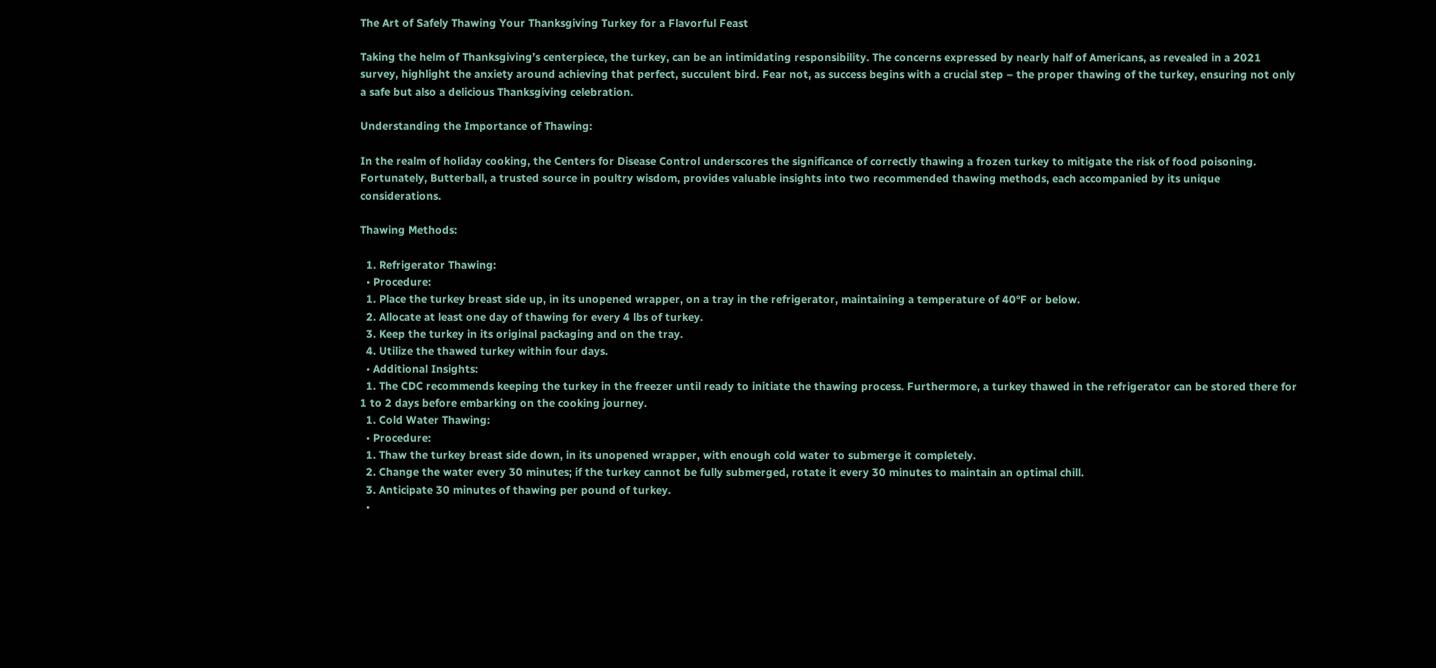The Art of Safely Thawing Your Thanksgiving Turkey for a Flavorful Feast

Taking the helm of Thanksgiving’s centerpiece, the turkey, can be an intimidating responsibility. The concerns expressed by nearly half of Americans, as revealed in a 2021 survey, highlight the anxiety around achieving that perfect, succulent bird. Fear not, as success begins with a crucial step – the proper thawing of the turkey, ensuring not only a safe but also a delicious Thanksgiving celebration.

Understanding the Importance of Thawing:

In the realm of holiday cooking, the Centers for Disease Control underscores the significance of correctly thawing a frozen turkey to mitigate the risk of food poisoning. Fortunately, Butterball, a trusted source in poultry wisdom, provides valuable insights into two recommended thawing methods, each accompanied by its unique considerations.

Thawing Methods:

  1. Refrigerator Thawing:
  • Procedure:
  1. Place the turkey breast side up, in its unopened wrapper, on a tray in the refrigerator, maintaining a temperature of 40°F or below.
  2. Allocate at least one day of thawing for every 4 lbs of turkey.
  3. Keep the turkey in its original packaging and on the tray.
  4. Utilize the thawed turkey within four days.
  • Additional Insights:
  1. The CDC recommends keeping the turkey in the freezer until ready to initiate the thawing process. Furthermore, a turkey thawed in the refrigerator can be stored there for 1 to 2 days before embarking on the cooking journey.
  1. Cold Water Thawing:
  • Procedure:
  1. Thaw the turkey breast side down, in its unopened wrapper, with enough cold water to submerge it completely.
  2. Change the water every 30 minutes; if the turkey cannot be fully submerged, rotate it every 30 minutes to maintain an optimal chill.
  3. Anticipate 30 minutes of thawing per pound of turkey.
  •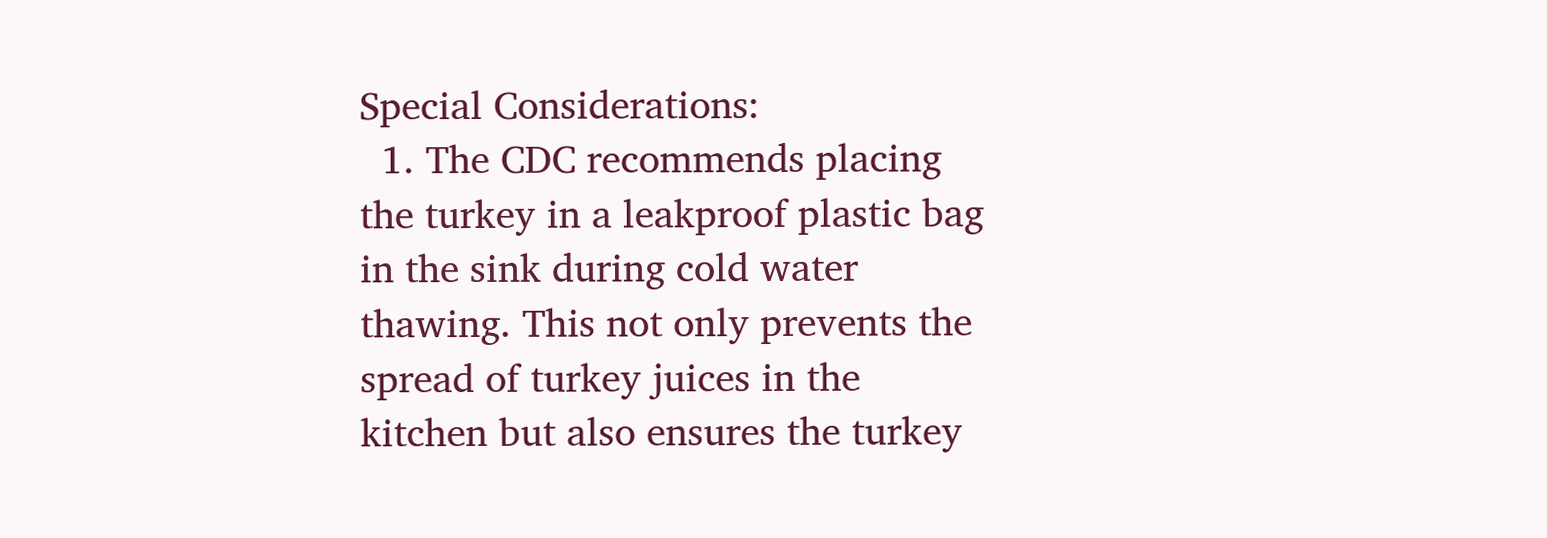Special Considerations:
  1. The CDC recommends placing the turkey in a leakproof plastic bag in the sink during cold water thawing. This not only prevents the spread of turkey juices in the kitchen but also ensures the turkey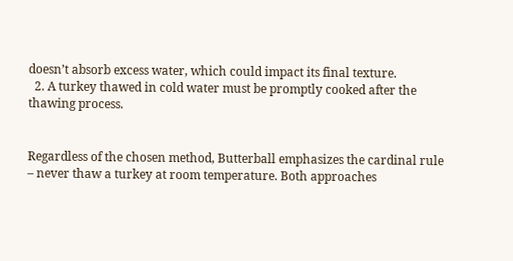doesn’t absorb excess water, which could impact its final texture.
  2. A turkey thawed in cold water must be promptly cooked after the thawing process.


Regardless of the chosen method, Butterball emphasizes the cardinal rule – never thaw a turkey at room temperature. Both approaches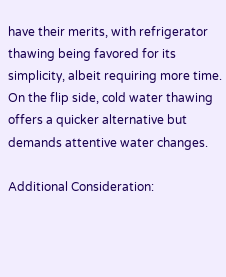have their merits, with refrigerator thawing being favored for its simplicity, albeit requiring more time. On the flip side, cold water thawing offers a quicker alternative but demands attentive water changes.

Additional Consideration: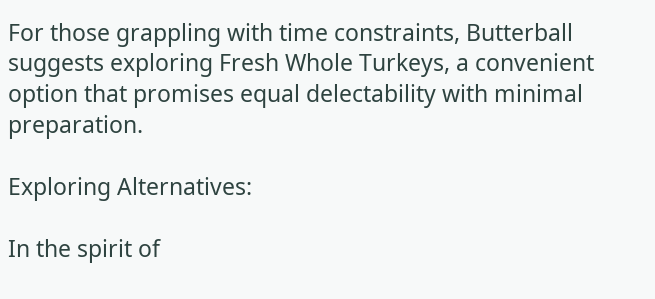For those grappling with time constraints, Butterball suggests exploring Fresh Whole Turkeys, a convenient option that promises equal delectability with minimal preparation.

Exploring Alternatives:

In the spirit of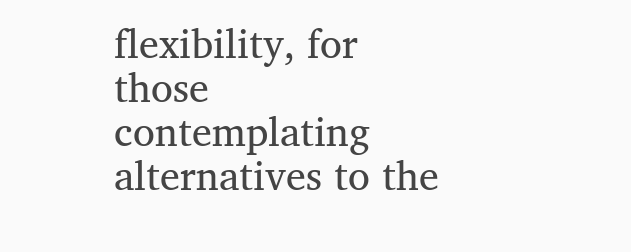flexibility, for those contemplating alternatives to the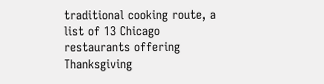traditional cooking route, a list of 13 Chicago restaurants offering Thanksgiving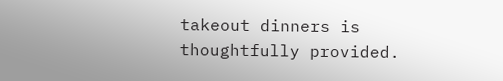takeout dinners is thoughtfully provided.